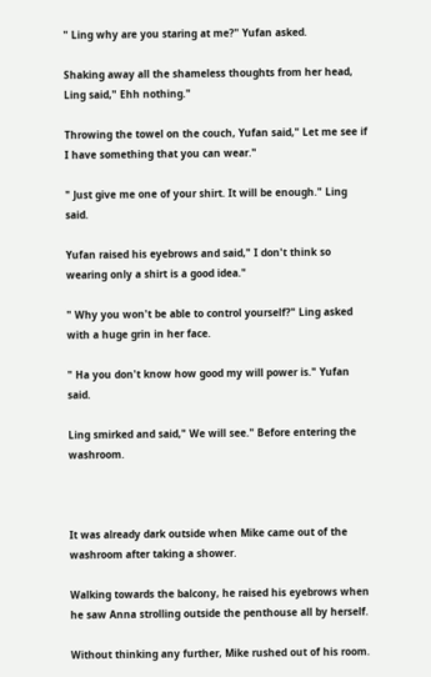" Ling why are you staring at me?" Yufan asked.

Shaking away all the shameless thoughts from her head, Ling said," Ehh nothing."

Throwing the towel on the couch, Yufan said," Let me see if I have something that you can wear."

" Just give me one of your shirt. It will be enough." Ling said.

Yufan raised his eyebrows and said," I don't think so wearing only a shirt is a good idea."

" Why you won't be able to control yourself?" Ling asked with a huge grin in her face.

" Ha you don't know how good my will power is." Yufan said.

Ling smirked and said," We will see." Before entering the washroom.



It was already dark outside when Mike came out of the washroom after taking a shower.

Walking towards the balcony, he raised his eyebrows when he saw Anna strolling outside the penthouse all by herself.

Without thinking any further, Mike rushed out of his room.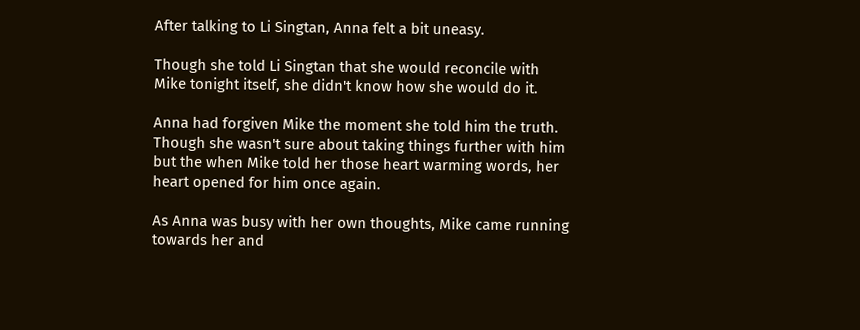After talking to Li Singtan, Anna felt a bit uneasy.

Though she told Li Singtan that she would reconcile with Mike tonight itself, she didn't know how she would do it.

Anna had forgiven Mike the moment she told him the truth. Though she wasn't sure about taking things further with him but the when Mike told her those heart warming words, her heart opened for him once again.

As Anna was busy with her own thoughts, Mike came running towards her and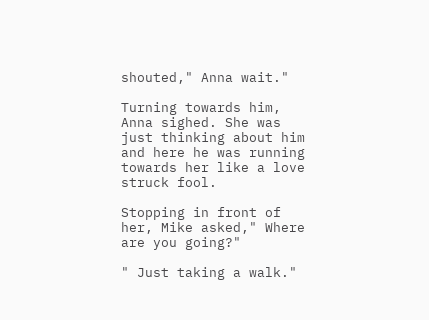shouted," Anna wait."

Turning towards him, Anna sighed. She was just thinking about him and here he was running towards her like a love struck fool.

Stopping in front of her, Mike asked," Where are you going?"

" Just taking a walk."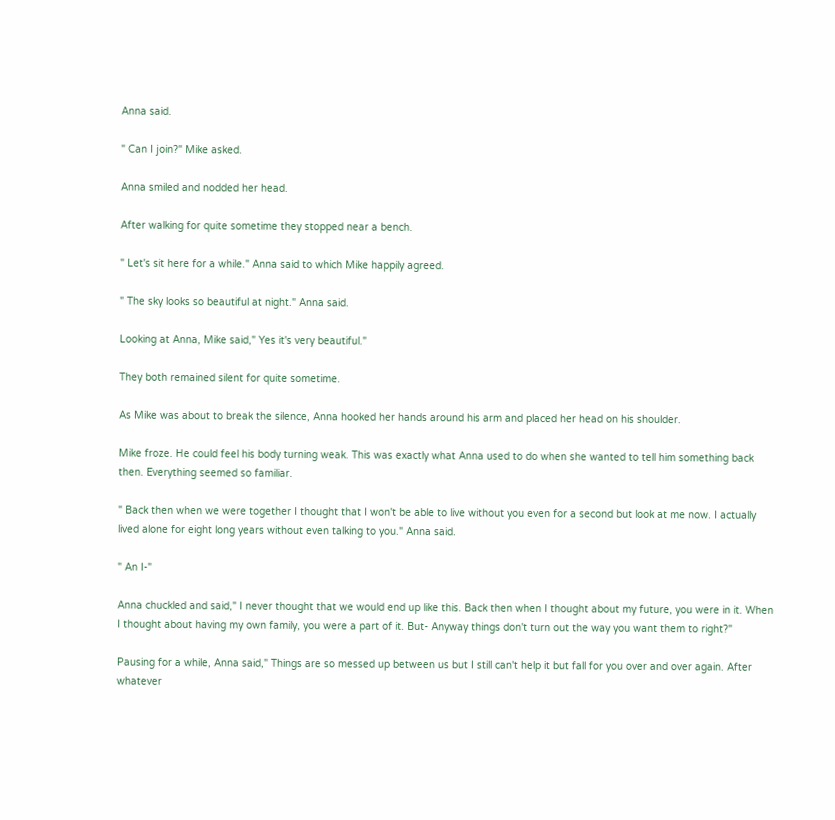Anna said.

" Can I join?" Mike asked.

Anna smiled and nodded her head.

After walking for quite sometime they stopped near a bench.

" Let's sit here for a while." Anna said to which Mike happily agreed.

" The sky looks so beautiful at night." Anna said.

Looking at Anna, Mike said," Yes it's very beautiful."

They both remained silent for quite sometime.

As Mike was about to break the silence, Anna hooked her hands around his arm and placed her head on his shoulder.

Mike froze. He could feel his body turning weak. This was exactly what Anna used to do when she wanted to tell him something back then. Everything seemed so familiar.

" Back then when we were together I thought that I won't be able to live without you even for a second but look at me now. I actually lived alone for eight long years without even talking to you." Anna said.

" An I-"

Anna chuckled and said," I never thought that we would end up like this. Back then when I thought about my future, you were in it. When I thought about having my own family, you were a part of it. But- Anyway things don't turn out the way you want them to right?"

Pausing for a while, Anna said," Things are so messed up between us but I still can't help it but fall for you over and over again. After whatever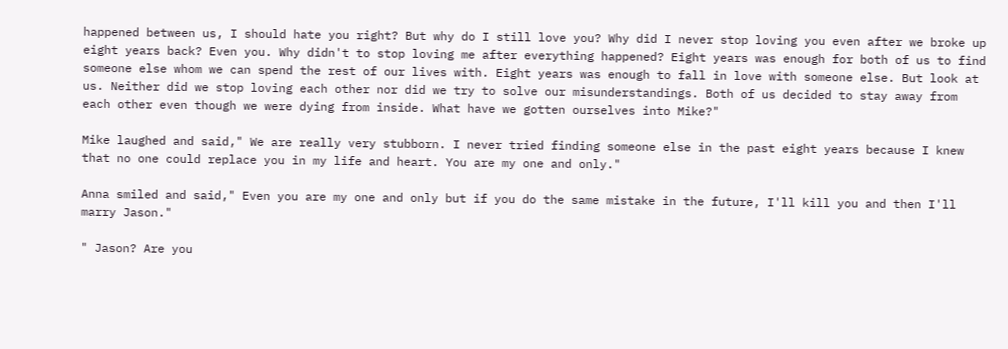happened between us, I should hate you right? But why do I still love you? Why did I never stop loving you even after we broke up eight years back? Even you. Why didn't to stop loving me after everything happened? Eight years was enough for both of us to find someone else whom we can spend the rest of our lives with. Eight years was enough to fall in love with someone else. But look at us. Neither did we stop loving each other nor did we try to solve our misunderstandings. Both of us decided to stay away from each other even though we were dying from inside. What have we gotten ourselves into Mike?"

Mike laughed and said," We are really very stubborn. I never tried finding someone else in the past eight years because I knew that no one could replace you in my life and heart. You are my one and only."

Anna smiled and said," Even you are my one and only but if you do the same mistake in the future, I'll kill you and then I'll marry Jason."

" Jason? Are you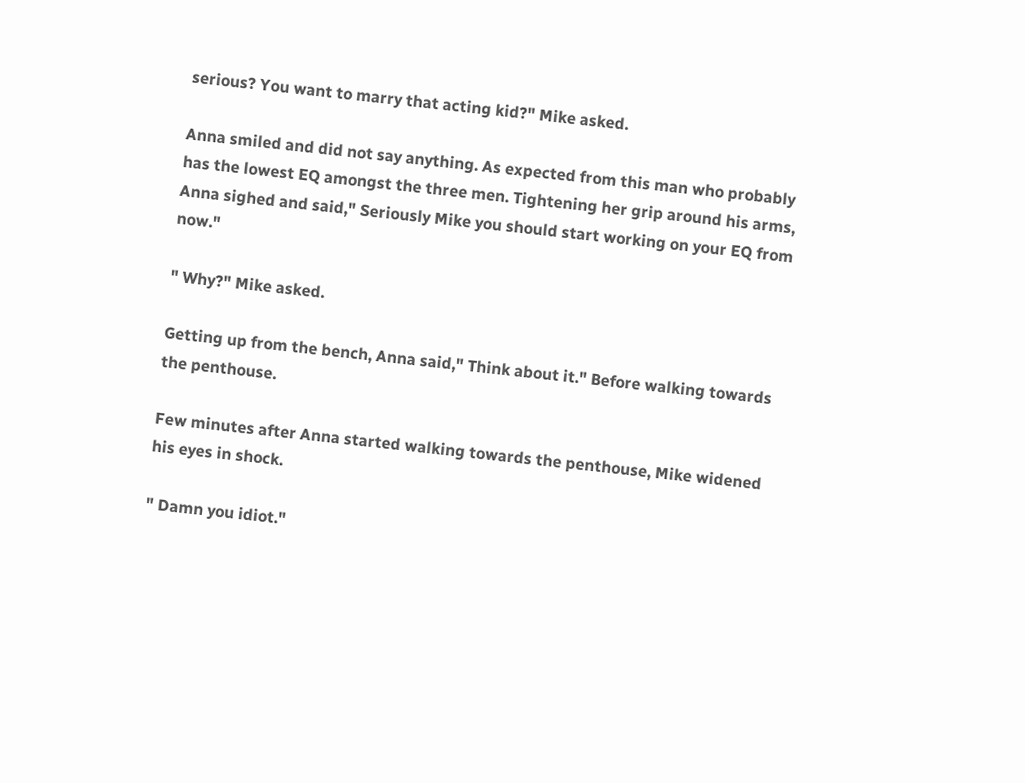serious? You want to marry that acting kid?" Mike asked.

Anna smiled and did not say anything. As expected from this man who probably has the lowest EQ amongst the three men. Tightening her grip around his arms, Anna sighed and said," Seriously Mike you should start working on your EQ from now."

" Why?" Mike asked.

Getting up from the bench, Anna said," Think about it." Before walking towards the penthouse.

Few minutes after Anna started walking towards the penthouse, Mike widened his eyes in shock.

" Damn you idiot."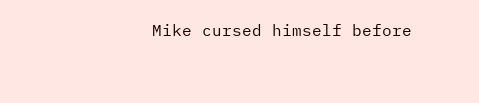Mike cursed himself before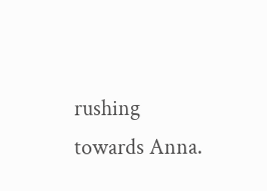rushing towards Anna.